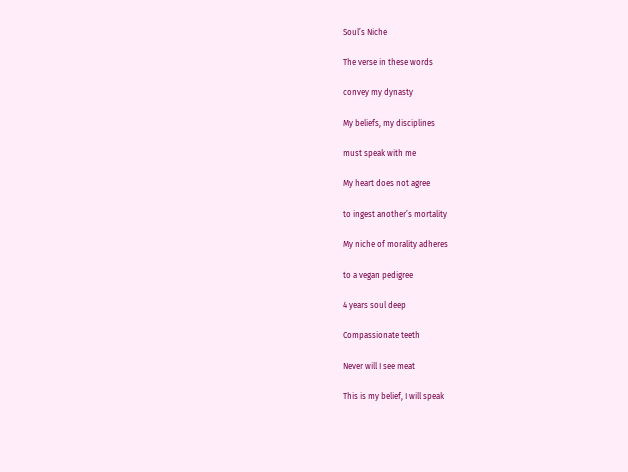Soul’s Niche

The verse in these words

convey my dynasty

My beliefs, my disciplines

must speak with me

My heart does not agree

to ingest another’s mortality

My niche of morality adheres

to a vegan pedigree

4 years soul deep

Compassionate teeth

Never will I see meat

This is my belief, I will speak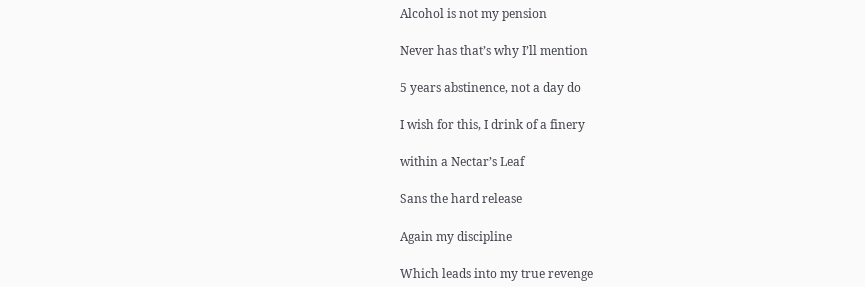Alcohol is not my pension

Never has that’s why I’ll mention

5 years abstinence, not a day do

I wish for this, I drink of a finery

within a Nectar’s Leaf

Sans the hard release

Again my discipline

Which leads into my true revenge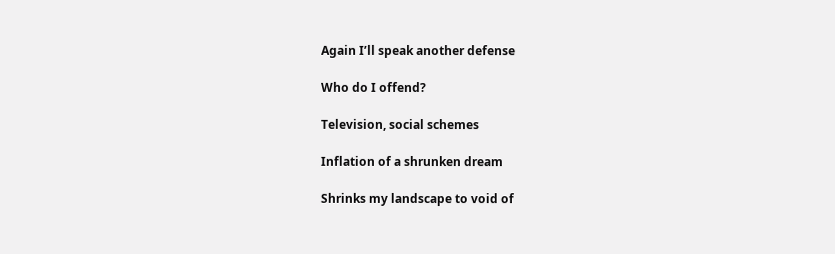Again I’ll speak another defense

Who do I offend?

Television, social schemes

Inflation of a shrunken dream

Shrinks my landscape to void of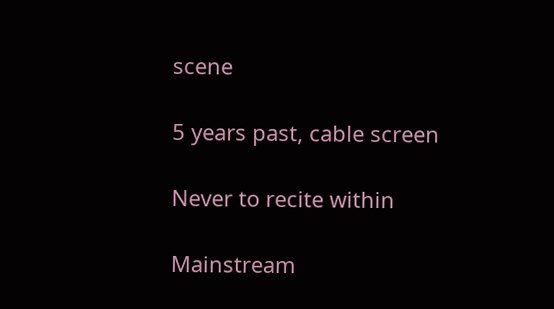scene

5 years past, cable screen

Never to recite within

Mainstream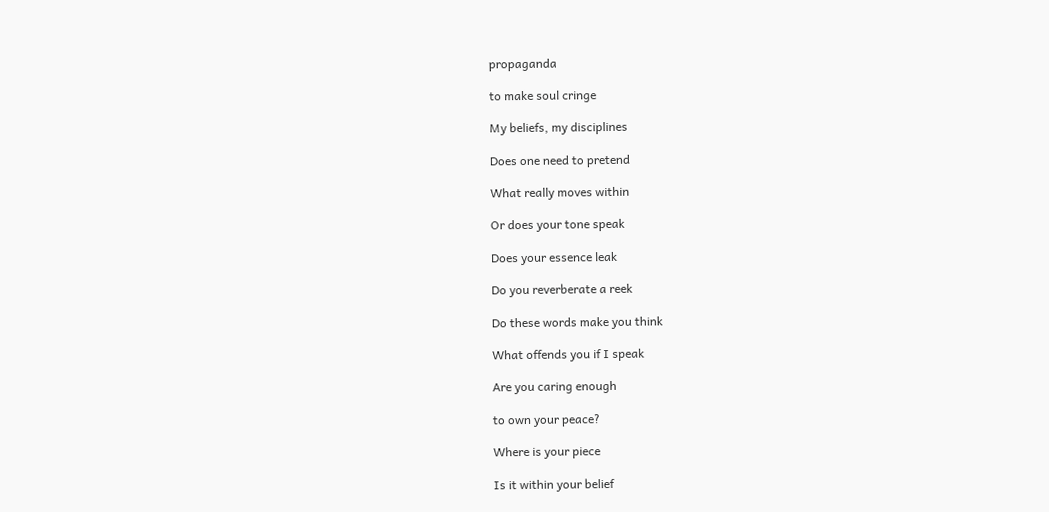propaganda

to make soul cringe

My beliefs, my disciplines

Does one need to pretend

What really moves within

Or does your tone speak

Does your essence leak

Do you reverberate a reek

Do these words make you think

What offends you if I speak

Are you caring enough

to own your peace?

Where is your piece

Is it within your belief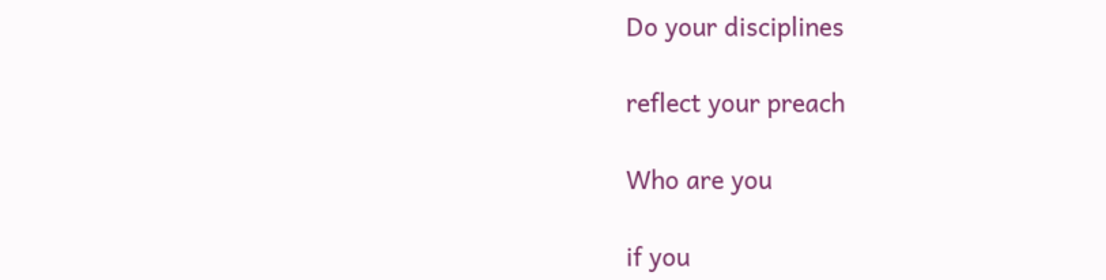Do your disciplines

reflect your preach

Who are you

if you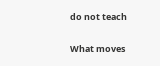do not teach

What moves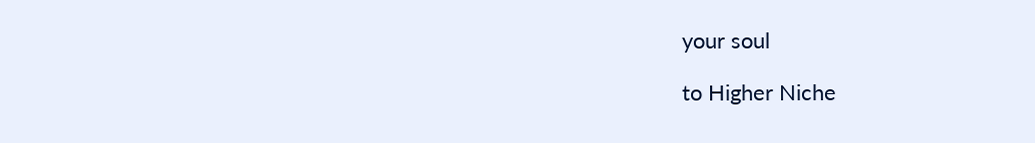your soul

to Higher Niche